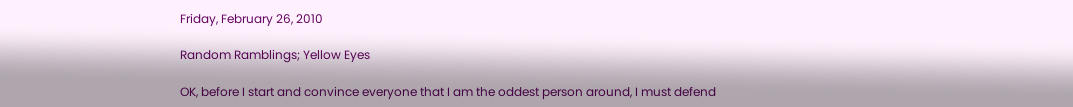Friday, February 26, 2010

Random Ramblings; Yellow Eyes

OK, before I start and convince everyone that I am the oddest person around, I must defend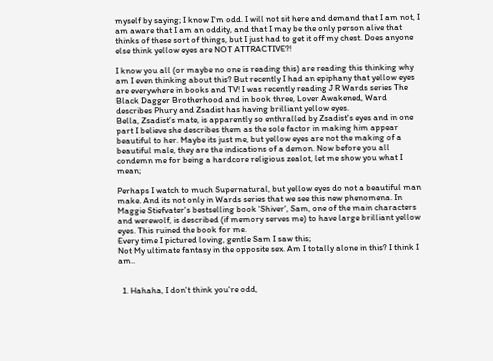myself by saying; I know I'm odd. I will not sit here and demand that I am not, I am aware that I am an oddity, and that I may be the only person alive that thinks of these sort of things, but I just had to get it off my chest. Does anyone else think yellow eyes are NOT ATTRACTIVE?!

I know you all (or maybe no one is reading this) are reading this thinking why am I even thinking about this? But recently I had an epiphany that yellow eyes are everywhere in books and TV! I was recently reading J R Wards series The Black Dagger Brotherhood and in book three, Lover Awakened, Ward describes Phury and Zsadist has having brilliant yellow eyes.
Bella, Zsadist's mate, is apparently so enthralled by Zsadist's eyes and in one part I believe she describes them as the sole factor in making him appear beautiful to her. Maybe its just me, but yellow eyes are not the making of a beautiful male, they are the indications of a demon. Now before you all condemn me for being a hardcore religious zealot, let me show you what I mean;

Perhaps I watch to much Supernatural, but yellow eyes do not a beautiful man make. And its not only in Wards series that we see this new phenomena. In Maggie Stiefvater's bestselling book 'Shiver', Sam, one of the main characters and werewolf, is described (if memory serves me) to have large brilliant yellow eyes. This ruined the book for me.
Every time I pictured loving, gentle Sam I saw this;
Not My ultimate fantasy in the opposite sex. Am I totally alone in this? I think I am..


  1. Hahaha, I don't think you're odd,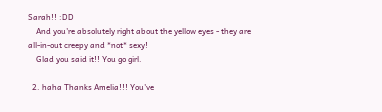Sarah!! :DD
    And you're absolutely right about the yellow eyes - they are all-in-out creepy and *not* sexy!
    Glad you said it!! You go girl.

  2. haha Thanks Amelia!!! You've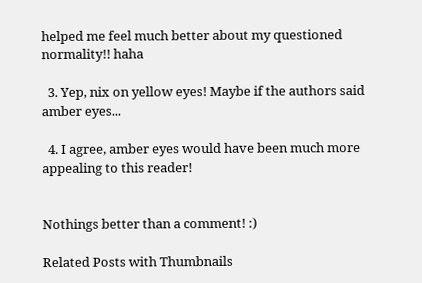helped me feel much better about my questioned normality!! haha

  3. Yep, nix on yellow eyes! Maybe if the authors said amber eyes...

  4. I agree, amber eyes would have been much more appealing to this reader!


Nothings better than a comment! :)

Related Posts with Thumbnails